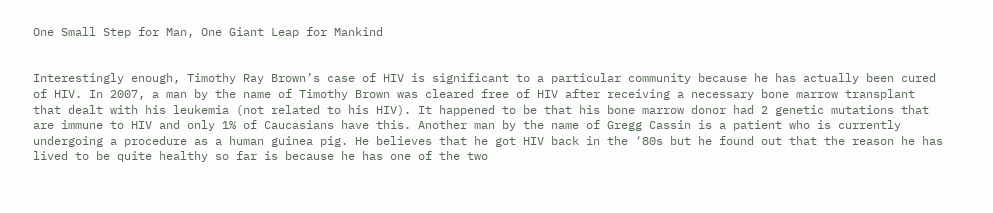One Small Step for Man, One Giant Leap for Mankind


Interestingly enough, Timothy Ray Brown’s case of HIV is significant to a particular community because he has actually been cured of HIV. In 2007, a man by the name of Timothy Brown was cleared free of HIV after receiving a necessary bone marrow transplant that dealt with his leukemia (not related to his HIV). It happened to be that his bone marrow donor had 2 genetic mutations that are immune to HIV and only 1% of Caucasians have this. Another man by the name of Gregg Cassin is a patient who is currently undergoing a procedure as a human guinea pig. He believes that he got HIV back in the ‘80s but he found out that the reason he has lived to be quite healthy so far is because he has one of the two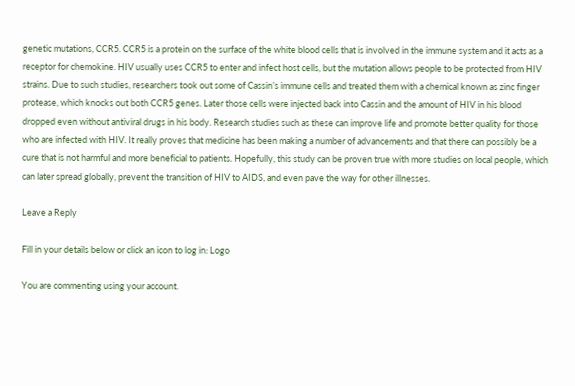genetic mutations, CCR5. CCR5 is a protein on the surface of the white blood cells that is involved in the immune system and it acts as a receptor for chemokine. HIV usually uses CCR5 to enter and infect host cells, but the mutation allows people to be protected from HIV strains. Due to such studies, researchers took out some of Cassin’s immune cells and treated them with a chemical known as zinc finger protease, which knocks out both CCR5 genes. Later those cells were injected back into Cassin and the amount of HIV in his blood dropped even without antiviral drugs in his body. Research studies such as these can improve life and promote better quality for those who are infected with HIV. It really proves that medicine has been making a number of advancements and that there can possibly be a cure that is not harmful and more beneficial to patients. Hopefully, this study can be proven true with more studies on local people, which can later spread globally, prevent the transition of HIV to AIDS, and even pave the way for other illnesses.

Leave a Reply

Fill in your details below or click an icon to log in: Logo

You are commenting using your account.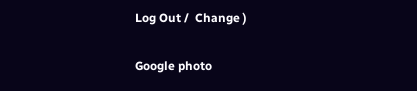Log Out /  Change )

Google photo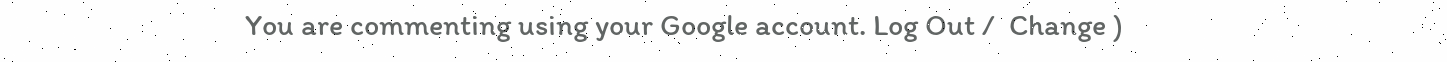You are commenting using your Google account. Log Out /  Change )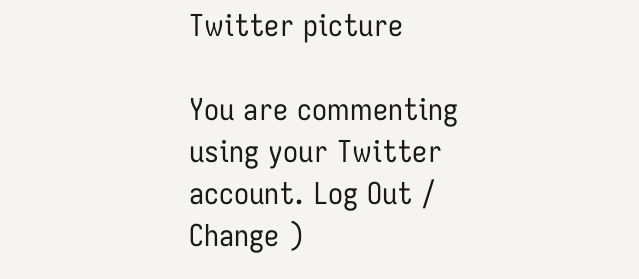Twitter picture

You are commenting using your Twitter account. Log Out /  Change )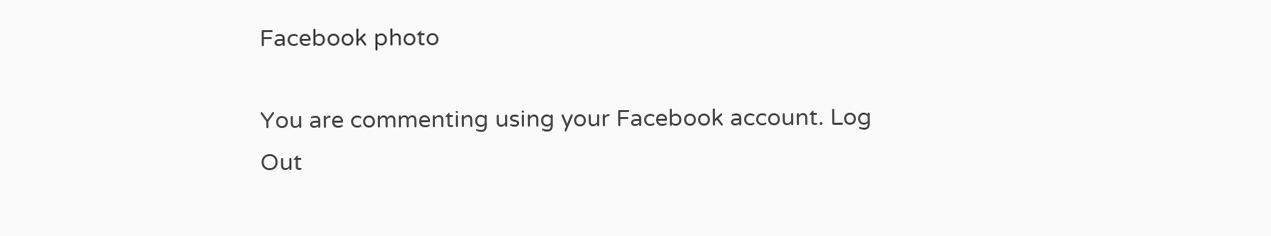Facebook photo

You are commenting using your Facebook account. Log Out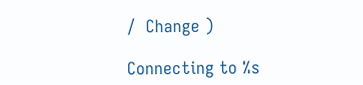/  Change )

Connecting to %s